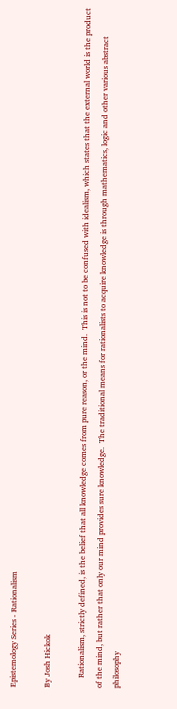Epistemology Series - Rationalism

By Josh Hickok

     Rationalism, strictly defined, is the belief that all knowledge comes from pure reason, or the mind.  This is not to be confused with idealism, which states that the external world is the product of the mind, but rather that only our mind provides sure knowledge.  The traditional means for rationalists to acquire knowledge is through mathematics, logic and other various abstract philosophy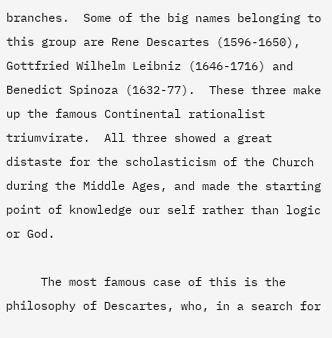branches.  Some of the big names belonging to this group are Rene Descartes (1596-1650), Gottfried Wilhelm Leibniz (1646-1716) and Benedict Spinoza (1632-77).  These three make up the famous Continental rationalist triumvirate.  All three showed a great distaste for the scholasticism of the Church during the Middle Ages, and made the starting point of knowledge our self rather than logic or God.

     The most famous case of this is the philosophy of Descartes, who, in a search for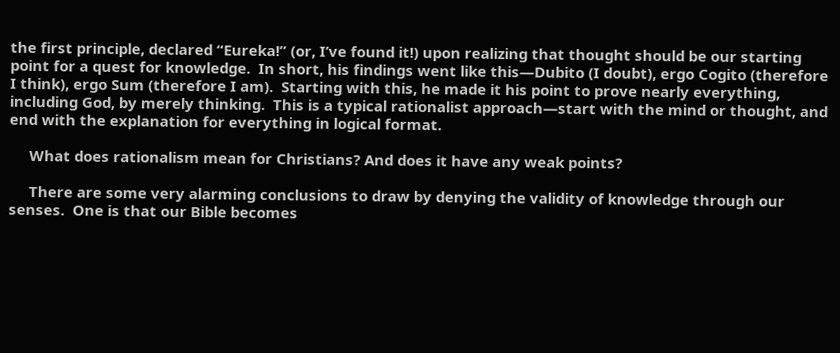the first principle, declared “Eureka!” (or, I’ve found it!) upon realizing that thought should be our starting point for a quest for knowledge.  In short, his findings went like this—Dubito (I doubt), ergo Cogito (therefore I think), ergo Sum (therefore I am).  Starting with this, he made it his point to prove nearly everything, including God, by merely thinking.  This is a typical rationalist approach—start with the mind or thought, and end with the explanation for everything in logical format.

     What does rationalism mean for Christians? And does it have any weak points?

     There are some very alarming conclusions to draw by denying the validity of knowledge through our senses.  One is that our Bible becomes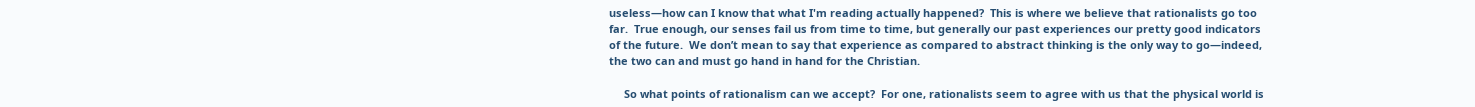useless—how can I know that what I'm reading actually happened?  This is where we believe that rationalists go too far.  True enough, our senses fail us from time to time, but generally our past experiences our pretty good indicators of the future.  We don’t mean to say that experience as compared to abstract thinking is the only way to go—indeed, the two can and must go hand in hand for the Christian.

     So what points of rationalism can we accept?  For one, rationalists seem to agree with us that the physical world is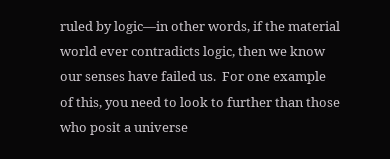ruled by logic—in other words, if the material world ever contradicts logic, then we know our senses have failed us.  For one example of this, you need to look to further than those who posit a universe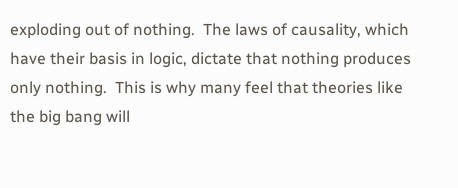exploding out of nothing.  The laws of causality, which have their basis in logic, dictate that nothing produces only nothing.  This is why many feel that theories like the big bang will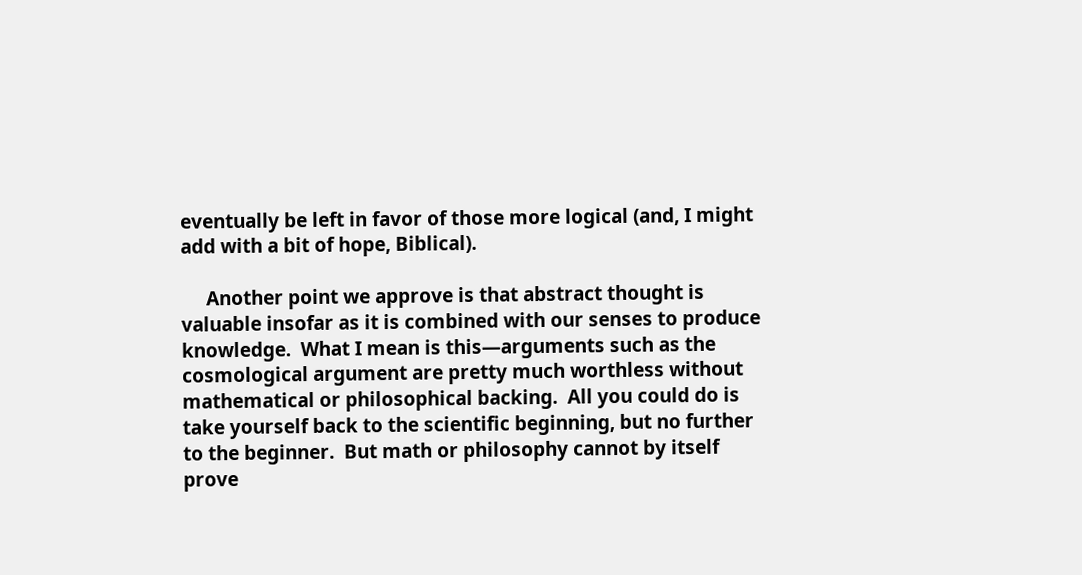eventually be left in favor of those more logical (and, I might add with a bit of hope, Biblical).

     Another point we approve is that abstract thought is valuable insofar as it is combined with our senses to produce knowledge.  What I mean is this—arguments such as the cosmological argument are pretty much worthless without mathematical or philosophical backing.  All you could do is take yourself back to the scientific beginning, but no further to the beginner.  But math or philosophy cannot by itself prove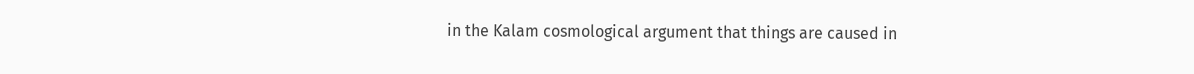in the Kalam cosmological argument that things are caused in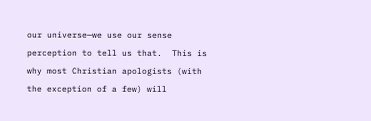our universe—we use our sense perception to tell us that.  This is why most Christian apologists (with the exception of a few) will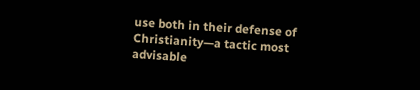use both in their defense of Christianity—a tactic most advisable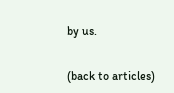by us.


(back to articles)